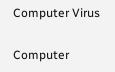Computer Virus

Computer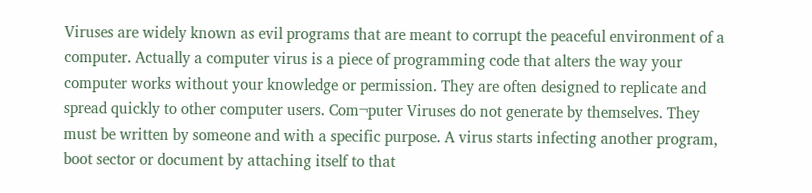Viruses are widely known as evil programs that are meant to corrupt the peaceful environment of a computer. Actually a computer virus is a piece of programming code that alters the way your computer works without your knowledge or permission. They are often designed to replicate and spread quickly to other computer users. Com¬puter Viruses do not generate by themselves. They must be written by someone and with a specific purpose. A virus starts infecting another program, boot sector or document by attaching itself to that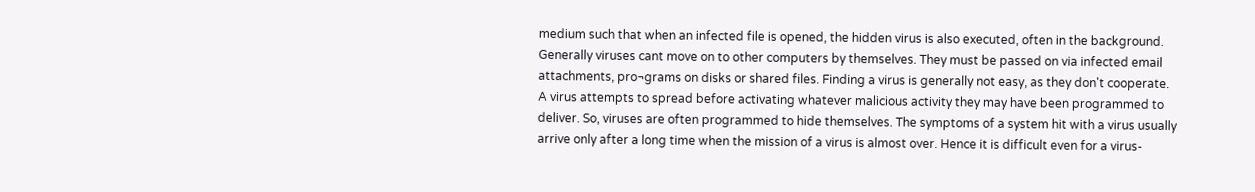medium such that when an infected file is opened, the hidden virus is also executed, often in the background. Generally viruses cant move on to other computers by themselves. They must be passed on via infected email attachments, pro¬grams on disks or shared files. Finding a virus is generally not easy, as they don't cooperate. A virus attempts to spread before activating whatever malicious activity they may have been programmed to deliver. So, viruses are often programmed to hide themselves. The symptoms of a system hit with a virus usually arrive only after a long time when the mission of a virus is almost over. Hence it is difficult even for a virus-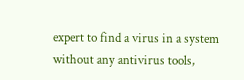expert to find a virus in a system without any antivirus tools,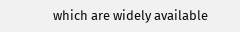which are widely available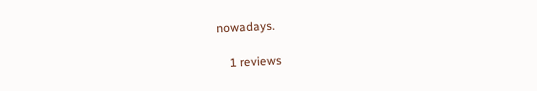nowadays.

    1 reviews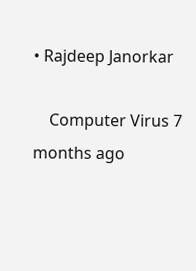• Rajdeep Janorkar

    Computer Virus 7 months ago